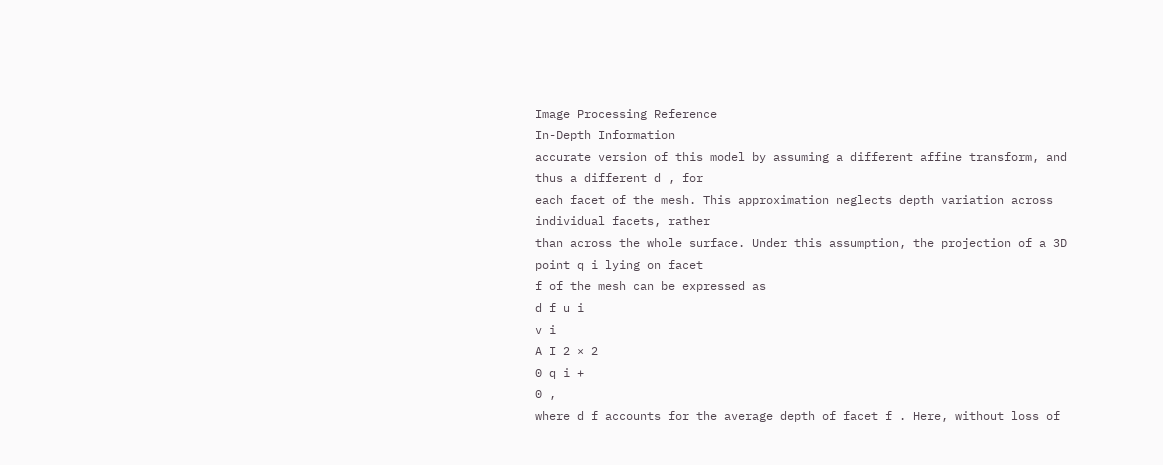Image Processing Reference
In-Depth Information
accurate version of this model by assuming a different affine transform, and thus a different d , for
each facet of the mesh. This approximation neglects depth variation across individual facets, rather
than across the whole surface. Under this assumption, the projection of a 3D point q i lying on facet
f of the mesh can be expressed as
d f u i
v i
A I 2 × 2
0 q i +
0 ,
where d f accounts for the average depth of facet f . Here, without loss of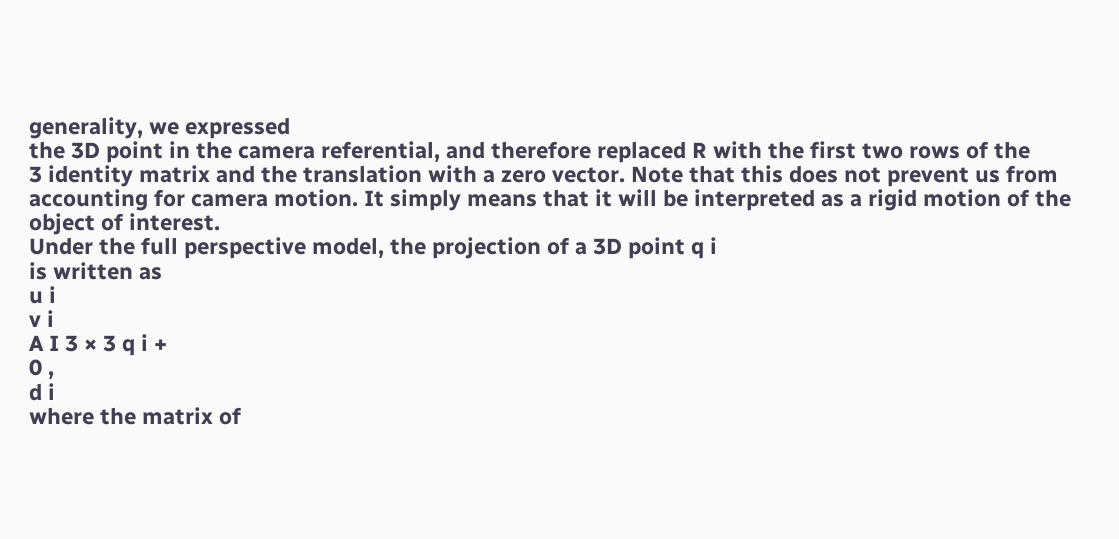generality, we expressed
the 3D point in the camera referential, and therefore replaced R with the first two rows of the
3 identity matrix and the translation with a zero vector. Note that this does not prevent us from
accounting for camera motion. It simply means that it will be interpreted as a rigid motion of the
object of interest.
Under the full perspective model, the projection of a 3D point q i
is written as
u i
v i
A I 3 × 3 q i +
0 ,
d i
where the matrix of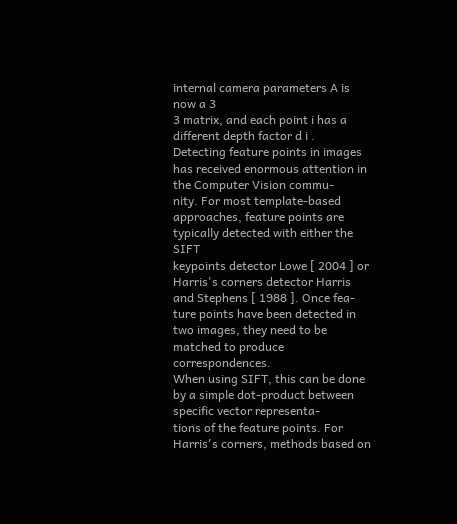internal camera parameters A is now a 3
3 matrix, and each point i has a
different depth factor d i .
Detecting feature points in images has received enormous attention in the Computer Vision commu-
nity. For most template-based approaches, feature points are typically detected with either the SIFT
keypoints detector Lowe [ 2004 ] or Harris's corners detector Harris and Stephens [ 1988 ]. Once fea-
ture points have been detected in two images, they need to be matched to produce correspondences.
When using SIFT, this can be done by a simple dot-product between specific vector representa-
tions of the feature points. For Harris's corners, methods based on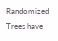Randomized Trees have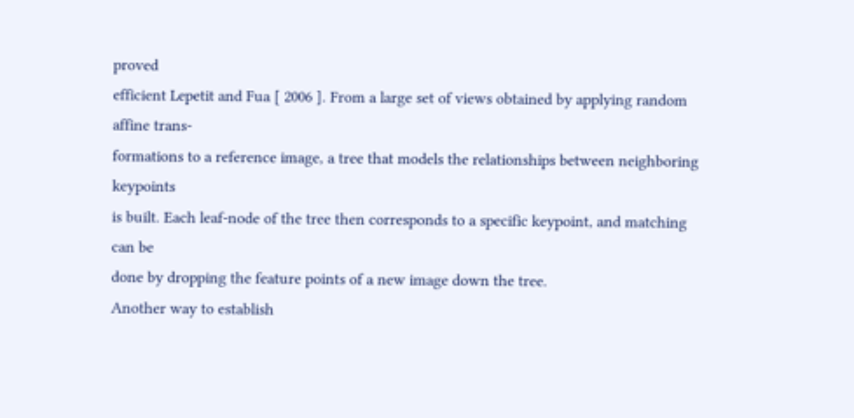proved
efficient Lepetit and Fua [ 2006 ]. From a large set of views obtained by applying random affine trans-
formations to a reference image, a tree that models the relationships between neighboring keypoints
is built. Each leaf-node of the tree then corresponds to a specific keypoint, and matching can be
done by dropping the feature points of a new image down the tree.
Another way to establish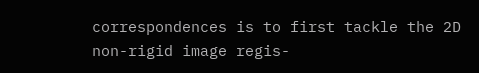correspondences is to first tackle the 2D non-rigid image regis-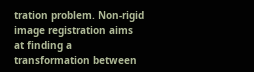tration problem. Non-rigid image registration aims at finding a transformation between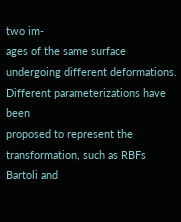two im-
ages of the same surface undergoing different deformations. Different parameterizations have been
proposed to represent the transformation, such as RBFs Bartoli and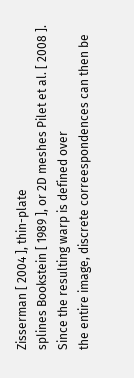Zisserman [ 2004 ], thin-plate
splines Bookstein [ 1989 ], or 2D meshes Pilet et al. [ 2008 ]. Since the resulting warp is defined over
the entire image, discrete correespondences can then be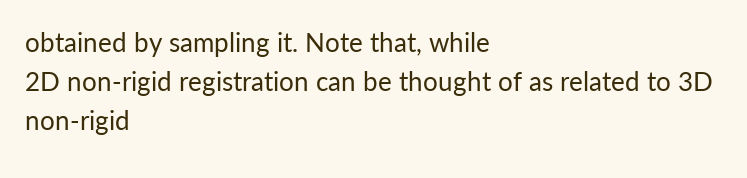obtained by sampling it. Note that, while
2D non-rigid registration can be thought of as related to 3D non-rigid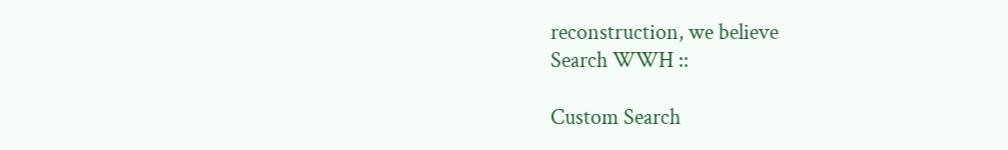reconstruction, we believe
Search WWH ::

Custom Search